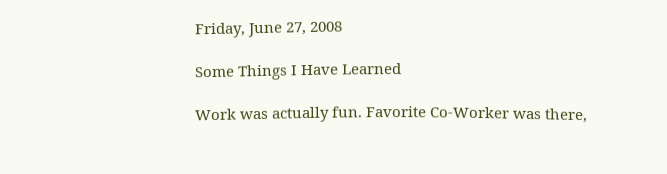Friday, June 27, 2008

Some Things I Have Learned

Work was actually fun. Favorite Co-Worker was there,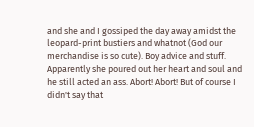and she and I gossiped the day away amidst the leopard-print bustiers and whatnot (God our merchandise is so cute). Boy advice and stuff. Apparently she poured out her heart and soul and he still acted an ass. Abort! Abort! But of course I didn't say that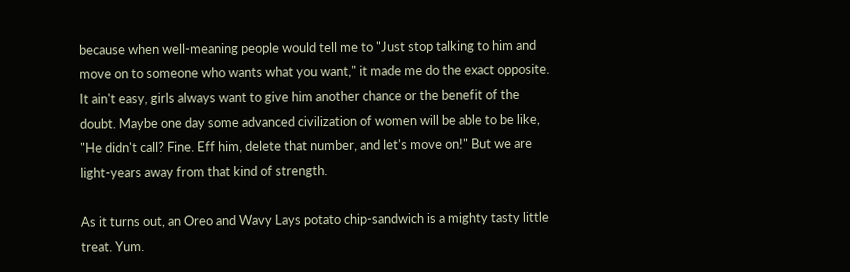because when well-meaning people would tell me to "Just stop talking to him and move on to someone who wants what you want," it made me do the exact opposite. It ain't easy, girls always want to give him another chance or the benefit of the doubt. Maybe one day some advanced civilization of women will be able to be like, "He didn't call? Fine. Eff him, delete that number, and let's move on!" But we are light-years away from that kind of strength.

As it turns out, an Oreo and Wavy Lays potato chip-sandwich is a mighty tasty little treat. Yum.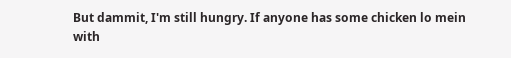But dammit, I'm still hungry. If anyone has some chicken lo mein with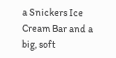a Snickers Ice Cream Bar and a big, soft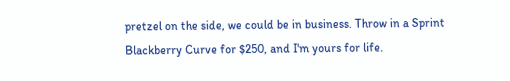pretzel on the side, we could be in business. Throw in a Sprint Blackberry Curve for $250, and I'm yours for life.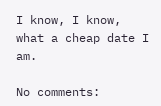I know, I know, what a cheap date I am.

No comments: